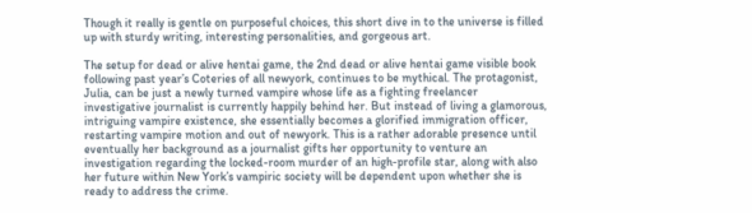Though it really is gentle on purposeful choices, this short dive in to the universe is filled up with sturdy writing, interesting personalities, and gorgeous art.

The setup for dead or alive hentai game, the 2nd dead or alive hentai game visible book following past year’s Coteries of all newyork, continues to be mythical. The protagonist, Julia, can be just a newly turned vampire whose life as a fighting freelancer investigative journalist is currently happily behind her. But instead of living a glamorous, intriguing vampire existence, she essentially becomes a glorified immigration officer, restarting vampire motion and out of newyork. This is a rather adorable presence until eventually her background as a journalist gifts her opportunity to venture an investigation regarding the locked-room murder of an high-profile star, along with also her future within New York’s vampiric society will be dependent upon whether she is ready to address the crime.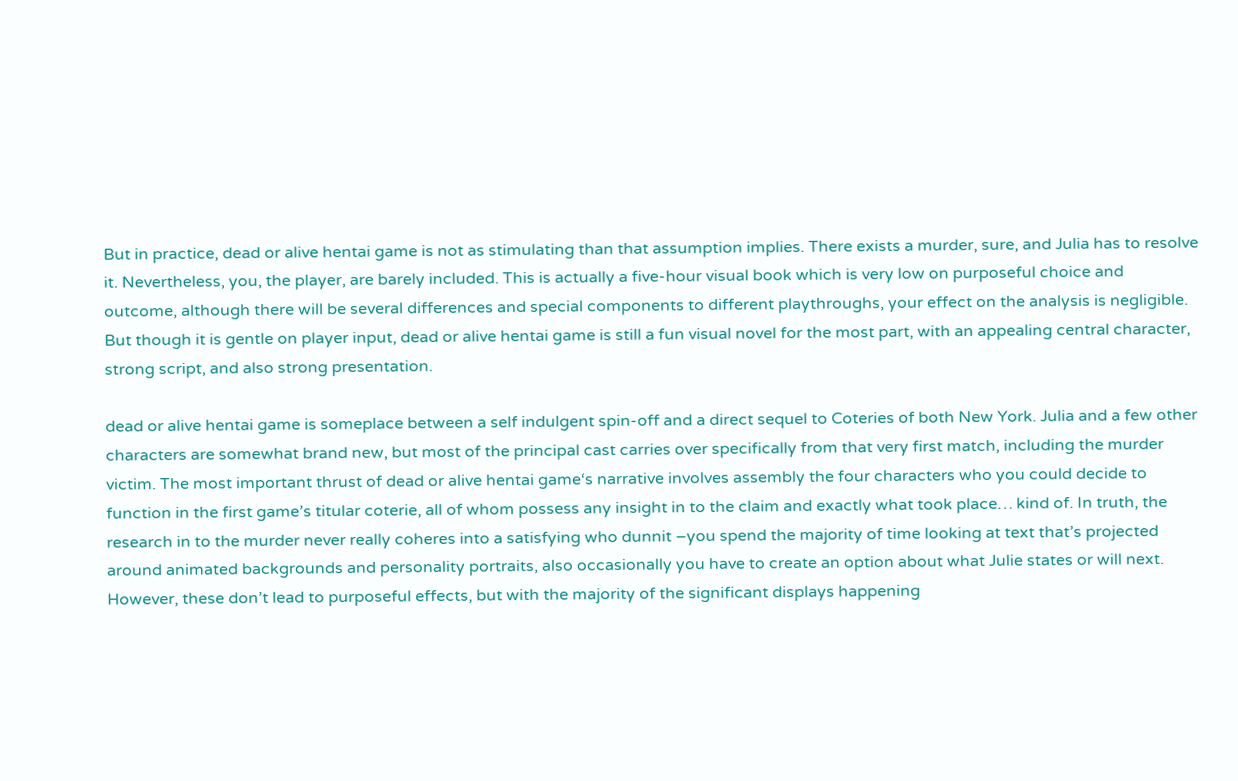But in practice, dead or alive hentai game is not as stimulating than that assumption implies. There exists a murder, sure, and Julia has to resolve it. Nevertheless, you, the player, are barely included. This is actually a five-hour visual book which is very low on purposeful choice and outcome, although there will be several differences and special components to different playthroughs, your effect on the analysis is negligible. But though it is gentle on player input, dead or alive hentai game is still a fun visual novel for the most part, with an appealing central character, strong script, and also strong presentation.

dead or alive hentai game is someplace between a self indulgent spin-off and a direct sequel to Coteries of both New York. Julia and a few other characters are somewhat brand new, but most of the principal cast carries over specifically from that very first match, including the murder victim. The most important thrust of dead or alive hentai game‘s narrative involves assembly the four characters who you could decide to function in the first game’s titular coterie, all of whom possess any insight in to the claim and exactly what took place… kind of. In truth, the research in to the murder never really coheres into a satisfying who dunnit –you spend the majority of time looking at text that’s projected around animated backgrounds and personality portraits, also occasionally you have to create an option about what Julie states or will next. However, these don’t lead to purposeful effects, but with the majority of the significant displays happening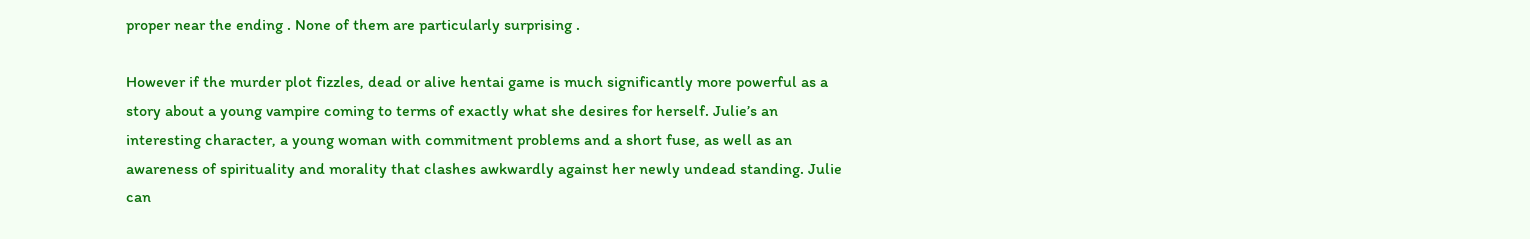proper near the ending . None of them are particularly surprising .

However if the murder plot fizzles, dead or alive hentai game is much significantly more powerful as a story about a young vampire coming to terms of exactly what she desires for herself. Julie’s an interesting character, a young woman with commitment problems and a short fuse, as well as an awareness of spirituality and morality that clashes awkwardly against her newly undead standing. Julie can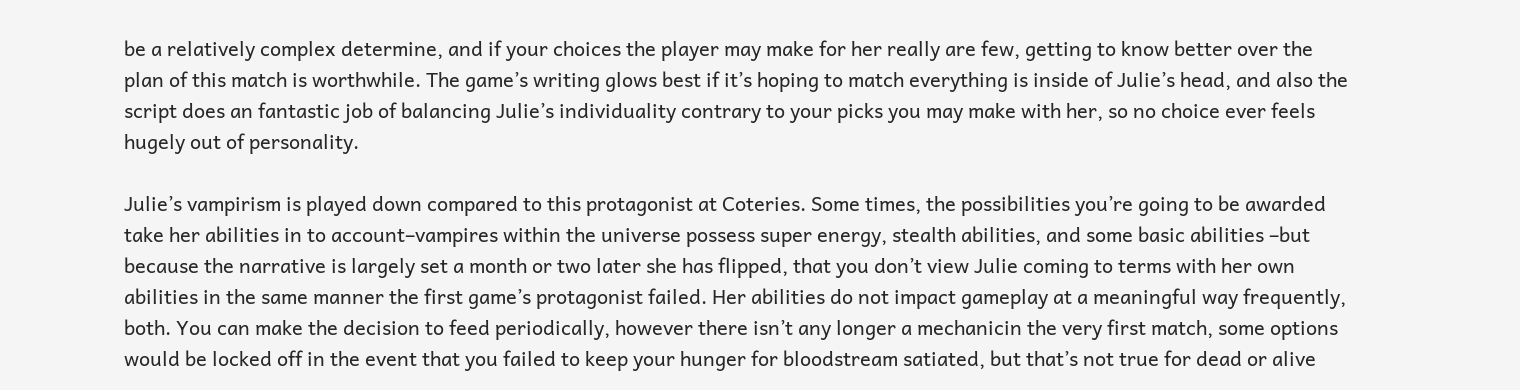be a relatively complex determine, and if your choices the player may make for her really are few, getting to know better over the plan of this match is worthwhile. The game’s writing glows best if it’s hoping to match everything is inside of Julie’s head, and also the script does an fantastic job of balancing Julie’s individuality contrary to your picks you may make with her, so no choice ever feels hugely out of personality.

Julie’s vampirism is played down compared to this protagonist at Coteries. Some times, the possibilities you’re going to be awarded take her abilities in to account–vampires within the universe possess super energy, stealth abilities, and some basic abilities –but because the narrative is largely set a month or two later she has flipped, that you don’t view Julie coming to terms with her own abilities in the same manner the first game’s protagonist failed. Her abilities do not impact gameplay at a meaningful way frequently, both. You can make the decision to feed periodically, however there isn’t any longer a mechanicin the very first match, some options would be locked off in the event that you failed to keep your hunger for bloodstream satiated, but that’s not true for dead or alive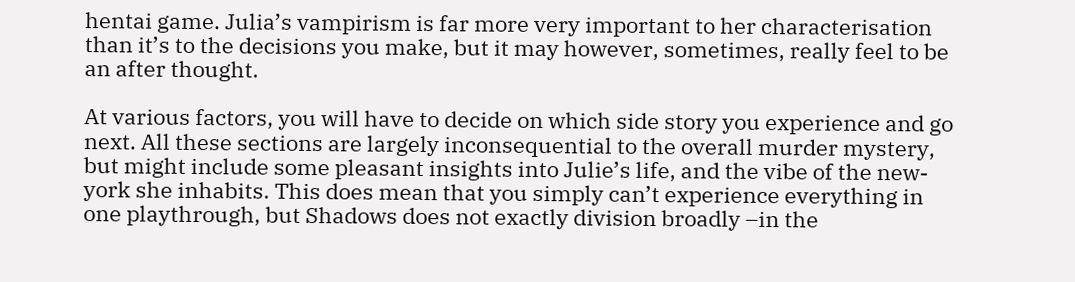hentai game. Julia’s vampirism is far more very important to her characterisation than it’s to the decisions you make, but it may however, sometimes, really feel to be an after thought.

At various factors, you will have to decide on which side story you experience and go next. All these sections are largely inconsequential to the overall murder mystery, but might include some pleasant insights into Julie’s life, and the vibe of the new-york she inhabits. This does mean that you simply can’t experience everything in one playthrough, but Shadows does not exactly division broadly –in the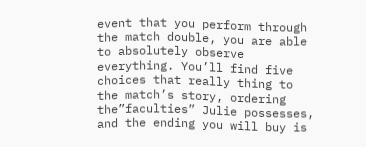event that you perform through the match double, you are able to absolutely observe everything. You’ll find five choices that really thing to the match’s story, ordering the”faculties” Julie possesses, and the ending you will buy is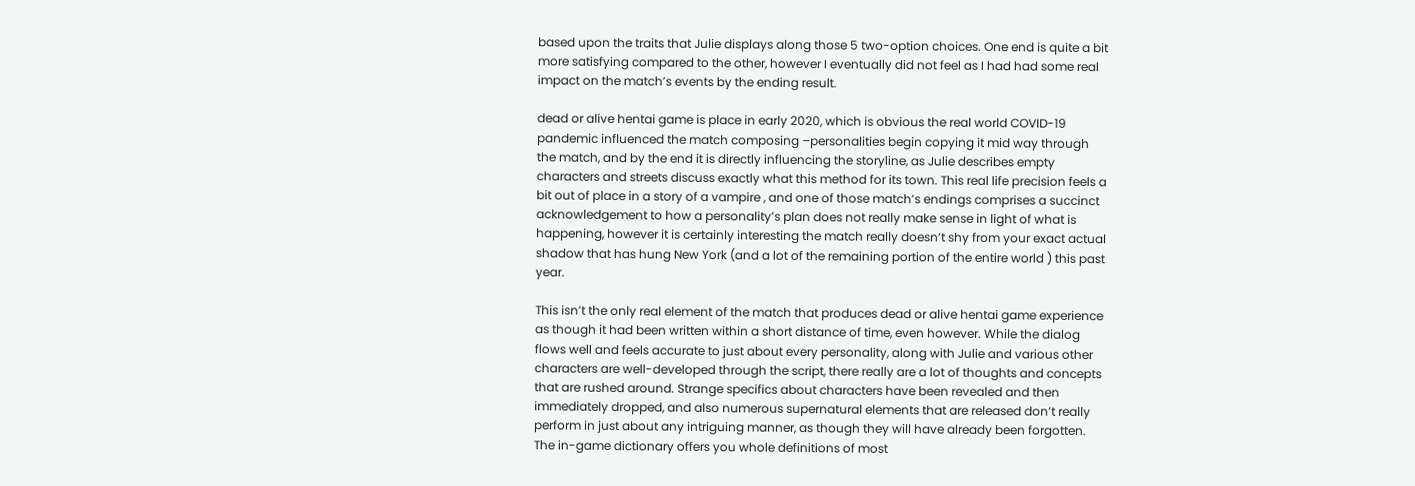based upon the traits that Julie displays along those 5 two-option choices. One end is quite a bit more satisfying compared to the other, however I eventually did not feel as I had had some real impact on the match’s events by the ending result.

dead or alive hentai game is place in early 2020, which is obvious the real world COVID-19 pandemic influenced the match composing –personalities begin copying it mid way through the match, and by the end it is directly influencing the storyline, as Julie describes empty characters and streets discuss exactly what this method for its town. This real life precision feels a bit out of place in a story of a vampire , and one of those match’s endings comprises a succinct acknowledgement to how a personality’s plan does not really make sense in light of what is happening, however it is certainly interesting the match really doesn’t shy from your exact actual shadow that has hung New York (and a lot of the remaining portion of the entire world ) this past year.

This isn’t the only real element of the match that produces dead or alive hentai game experience as though it had been written within a short distance of time, even however. While the dialog flows well and feels accurate to just about every personality, along with Julie and various other characters are well-developed through the script, there really are a lot of thoughts and concepts that are rushed around. Strange specifics about characters have been revealed and then immediately dropped, and also numerous supernatural elements that are released don’t really perform in just about any intriguing manner, as though they will have already been forgotten. The in-game dictionary offers you whole definitions of most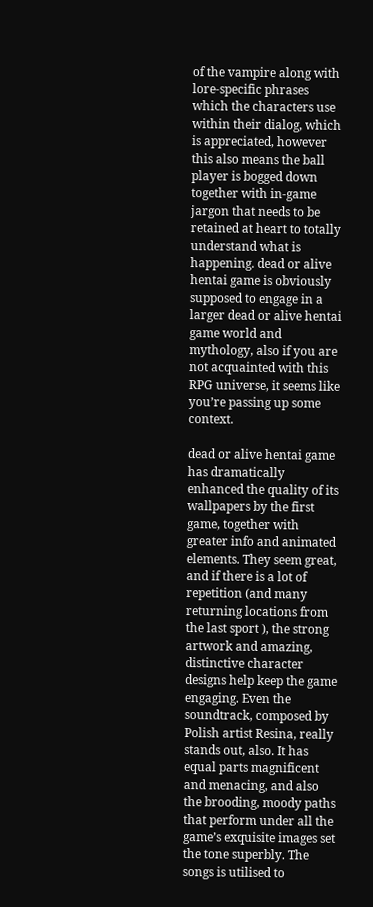of the vampire along with lore-specific phrases which the characters use within their dialog, which is appreciated, however this also means the ball player is bogged down together with in-game jargon that needs to be retained at heart to totally understand what is happening. dead or alive hentai game is obviously supposed to engage in a larger dead or alive hentai game world and mythology, also if you are not acquainted with this RPG universe, it seems like you’re passing up some context.

dead or alive hentai game has dramatically enhanced the quality of its wallpapers by the first game, together with greater info and animated elements. They seem great, and if there is a lot of repetition (and many returning locations from the last sport ), the strong artwork and amazing, distinctive character designs help keep the game engaging. Even the soundtrack, composed by Polish artist Resina, really stands out, also. It has equal parts magnificent and menacing, and also the brooding, moody paths that perform under all the game’s exquisite images set the tone superbly. The songs is utilised to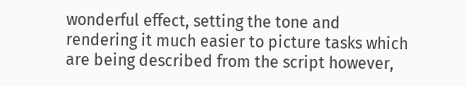wonderful effect, setting the tone and rendering it much easier to picture tasks which are being described from the script however,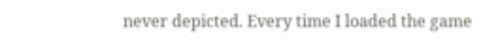never depicted. Every time I loaded the game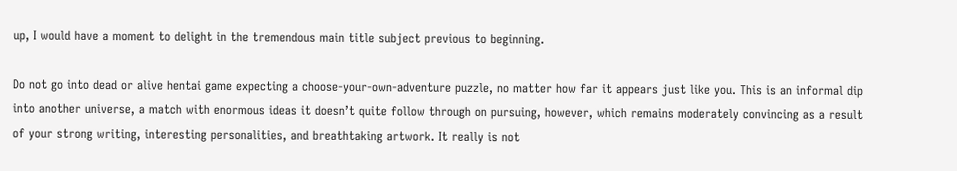up, I would have a moment to delight in the tremendous main title subject previous to beginning.

Do not go into dead or alive hentai game expecting a choose-your-own-adventure puzzle, no matter how far it appears just like you. This is an informal dip into another universe, a match with enormous ideas it doesn’t quite follow through on pursuing, however, which remains moderately convincing as a result of your strong writing, interesting personalities, and breathtaking artwork. It really is not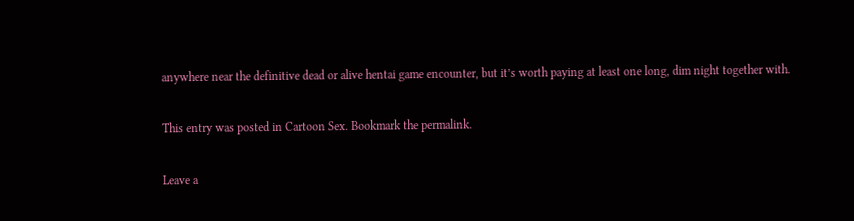anywhere near the definitive dead or alive hentai game encounter, but it’s worth paying at least one long, dim night together with.

This entry was posted in Cartoon Sex. Bookmark the permalink.

Leave a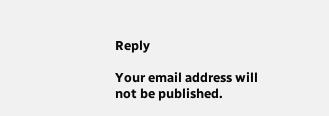Reply

Your email address will not be published.